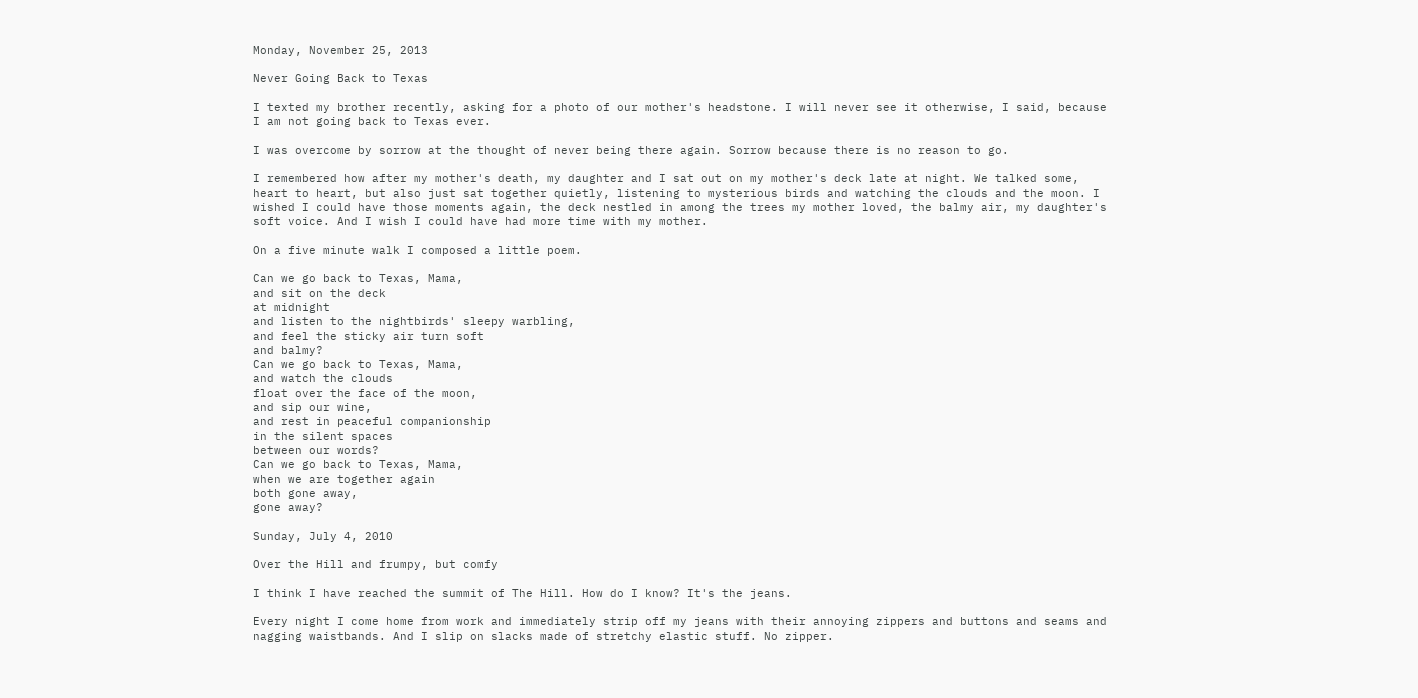Monday, November 25, 2013

Never Going Back to Texas

I texted my brother recently, asking for a photo of our mother's headstone. I will never see it otherwise, I said, because I am not going back to Texas ever.

I was overcome by sorrow at the thought of never being there again. Sorrow because there is no reason to go.

I remembered how after my mother's death, my daughter and I sat out on my mother's deck late at night. We talked some, heart to heart, but also just sat together quietly, listening to mysterious birds and watching the clouds and the moon. I wished I could have those moments again, the deck nestled in among the trees my mother loved, the balmy air, my daughter's soft voice. And I wish I could have had more time with my mother.

On a five minute walk I composed a little poem.

Can we go back to Texas, Mama,
and sit on the deck
at midnight
and listen to the nightbirds' sleepy warbling,
and feel the sticky air turn soft
and balmy?
Can we go back to Texas, Mama,
and watch the clouds
float over the face of the moon,
and sip our wine,
and rest in peaceful companionship
in the silent spaces
between our words?
Can we go back to Texas, Mama,
when we are together again
both gone away,
gone away?

Sunday, July 4, 2010

Over the Hill and frumpy, but comfy

I think I have reached the summit of The Hill. How do I know? It's the jeans.

Every night I come home from work and immediately strip off my jeans with their annoying zippers and buttons and seams and nagging waistbands. And I slip on slacks made of stretchy elastic stuff. No zipper.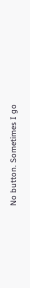No button. Sometimes I go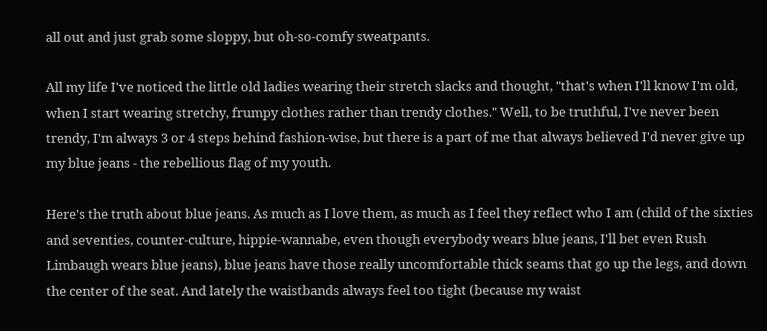all out and just grab some sloppy, but oh-so-comfy sweatpants.

All my life I've noticed the little old ladies wearing their stretch slacks and thought, "that's when I'll know I'm old, when I start wearing stretchy, frumpy clothes rather than trendy clothes." Well, to be truthful, I've never been trendy, I'm always 3 or 4 steps behind fashion-wise, but there is a part of me that always believed I'd never give up my blue jeans - the rebellious flag of my youth.

Here's the truth about blue jeans. As much as I love them, as much as I feel they reflect who I am (child of the sixties and seventies, counter-culture, hippie-wannabe, even though everybody wears blue jeans, I'll bet even Rush Limbaugh wears blue jeans), blue jeans have those really uncomfortable thick seams that go up the legs, and down the center of the seat. And lately the waistbands always feel too tight (because my waist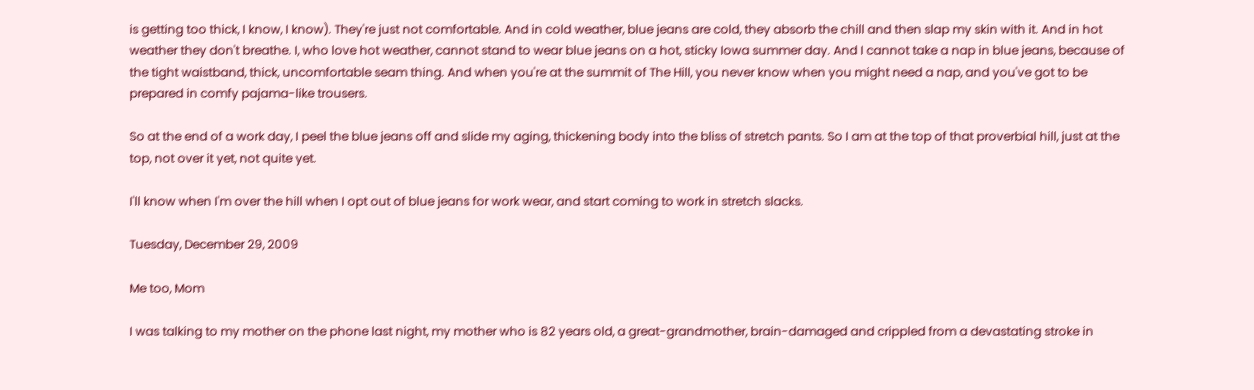is getting too thick, I know, I know). They're just not comfortable. And in cold weather, blue jeans are cold, they absorb the chill and then slap my skin with it. And in hot weather they don't breathe. I, who love hot weather, cannot stand to wear blue jeans on a hot, sticky Iowa summer day. And I cannot take a nap in blue jeans, because of the tight waistband, thick, uncomfortable seam thing. And when you're at the summit of The Hill, you never know when you might need a nap, and you've got to be prepared in comfy pajama-like trousers.

So at the end of a work day, I peel the blue jeans off and slide my aging, thickening body into the bliss of stretch pants. So I am at the top of that proverbial hill, just at the top, not over it yet, not quite yet.

I'll know when I'm over the hill when I opt out of blue jeans for work wear, and start coming to work in stretch slacks.

Tuesday, December 29, 2009

Me too, Mom

I was talking to my mother on the phone last night, my mother who is 82 years old, a great-grandmother, brain-damaged and crippled from a devastating stroke in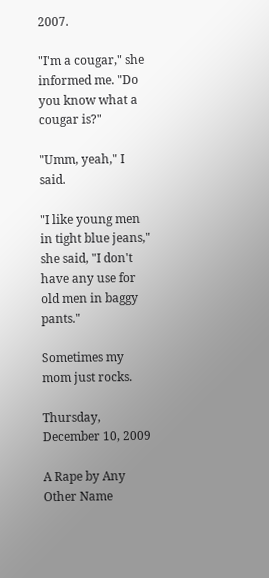2007.

"I'm a cougar," she informed me. "Do you know what a cougar is?"

"Umm, yeah," I said.

"I like young men in tight blue jeans," she said, "I don't have any use for old men in baggy pants."

Sometimes my mom just rocks.

Thursday, December 10, 2009

A Rape by Any Other Name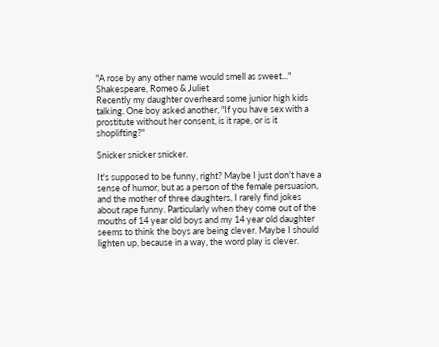"A rose by any other name would smell as sweet..." Shakespeare, Romeo & Juliet
Recently my daughter overheard some junior high kids talking. One boy asked another, "If you have sex with a prostitute without her consent, is it rape, or is it shoplifting?"

Snicker snicker snicker.

It's supposed to be funny, right? Maybe I just don't have a sense of humor, but as a person of the female persuasion, and the mother of three daughters, I rarely find jokes about rape funny. Particularly when they come out of the mouths of 14 year old boys and my 14 year old daughter seems to think the boys are being clever. Maybe I should lighten up, because in a way, the word play is clever.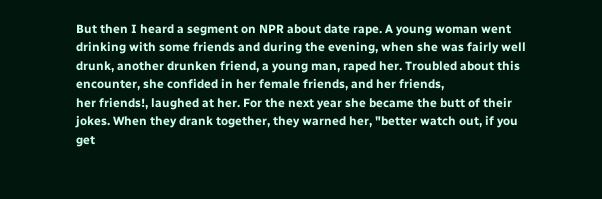But then I heard a segment on NPR about date rape. A young woman went drinking with some friends and during the evening, when she was fairly well drunk, another drunken friend, a young man, raped her. Troubled about this encounter, she confided in her female friends, and her friends,
her friends!, laughed at her. For the next year she became the butt of their jokes. When they drank together, they warned her, "better watch out, if you get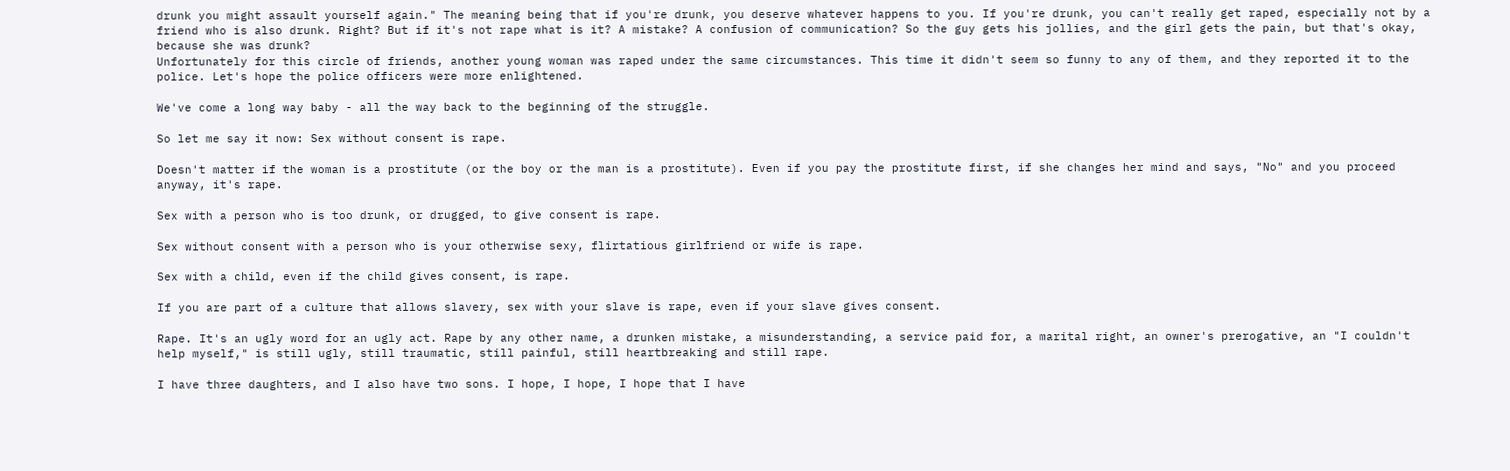drunk you might assault yourself again." The meaning being that if you're drunk, you deserve whatever happens to you. If you're drunk, you can't really get raped, especially not by a friend who is also drunk. Right? But if it's not rape what is it? A mistake? A confusion of communication? So the guy gets his jollies, and the girl gets the pain, but that's okay, because she was drunk?
Unfortunately for this circle of friends, another young woman was raped under the same circumstances. This time it didn't seem so funny to any of them, and they reported it to the police. Let's hope the police officers were more enlightened.

We've come a long way baby - all the way back to the beginning of the struggle.

So let me say it now: Sex without consent is rape.

Doesn't matter if the woman is a prostitute (or the boy or the man is a prostitute). Even if you pay the prostitute first, if she changes her mind and says, "No" and you proceed anyway, it's rape.

Sex with a person who is too drunk, or drugged, to give consent is rape.

Sex without consent with a person who is your otherwise sexy, flirtatious girlfriend or wife is rape.

Sex with a child, even if the child gives consent, is rape.

If you are part of a culture that allows slavery, sex with your slave is rape, even if your slave gives consent.

Rape. It's an ugly word for an ugly act. Rape by any other name, a drunken mistake, a misunderstanding, a service paid for, a marital right, an owner's prerogative, an "I couldn't help myself," is still ugly, still traumatic, still painful, still heartbreaking and still rape.

I have three daughters, and I also have two sons. I hope, I hope, I hope that I have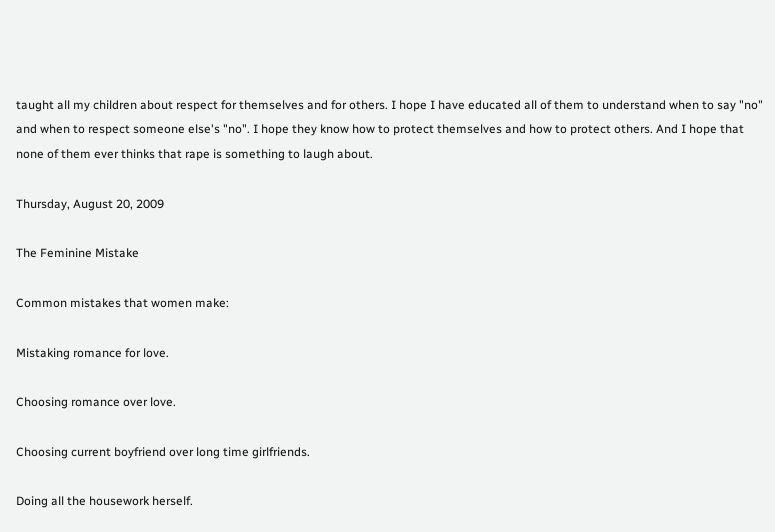taught all my children about respect for themselves and for others. I hope I have educated all of them to understand when to say "no" and when to respect someone else's "no". I hope they know how to protect themselves and how to protect others. And I hope that none of them ever thinks that rape is something to laugh about.

Thursday, August 20, 2009

The Feminine Mistake

Common mistakes that women make:

Mistaking romance for love.

Choosing romance over love.

Choosing current boyfriend over long time girlfriends.

Doing all the housework herself.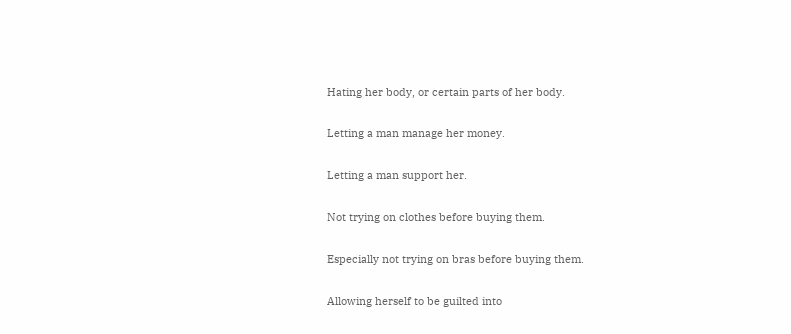Hating her body, or certain parts of her body.

Letting a man manage her money.

Letting a man support her.

Not trying on clothes before buying them.

Especially not trying on bras before buying them.

Allowing herself to be guilted into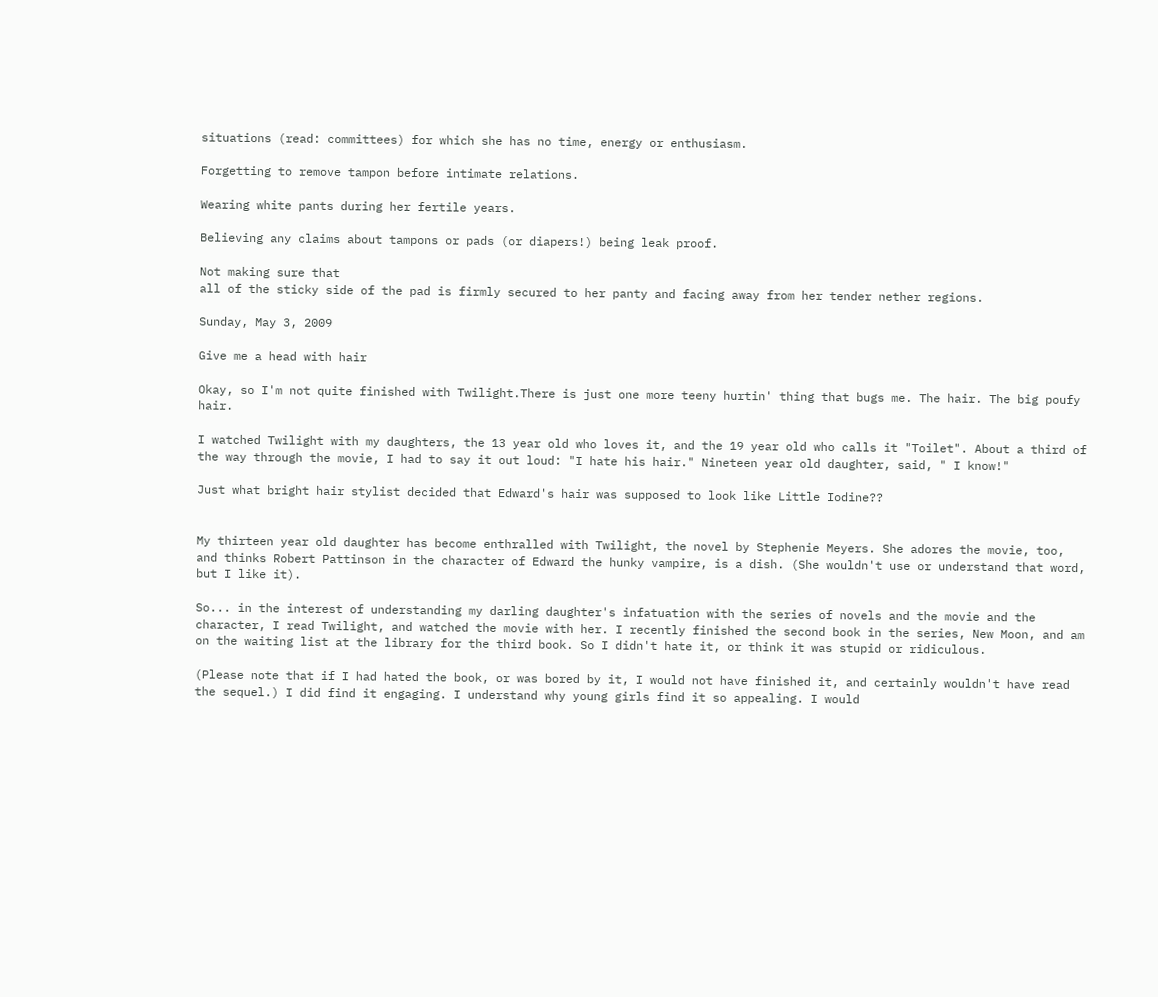situations (read: committees) for which she has no time, energy or enthusiasm.

Forgetting to remove tampon before intimate relations.

Wearing white pants during her fertile years.

Believing any claims about tampons or pads (or diapers!) being leak proof.

Not making sure that
all of the sticky side of the pad is firmly secured to her panty and facing away from her tender nether regions.

Sunday, May 3, 2009

Give me a head with hair

Okay, so I'm not quite finished with Twilight.There is just one more teeny hurtin' thing that bugs me. The hair. The big poufy hair.

I watched Twilight with my daughters, the 13 year old who loves it, and the 19 year old who calls it "Toilet". About a third of the way through the movie, I had to say it out loud: "I hate his hair." Nineteen year old daughter, said, " I know!"

Just what bright hair stylist decided that Edward's hair was supposed to look like Little Iodine??


My thirteen year old daughter has become enthralled with Twilight, the novel by Stephenie Meyers. She adores the movie, too, and thinks Robert Pattinson in the character of Edward the hunky vampire, is a dish. (She wouldn't use or understand that word, but I like it).

So... in the interest of understanding my darling daughter's infatuation with the series of novels and the movie and the character, I read Twilight, and watched the movie with her. I recently finished the second book in the series, New Moon, and am on the waiting list at the library for the third book. So I didn't hate it, or think it was stupid or ridiculous.

(Please note that if I had hated the book, or was bored by it, I would not have finished it, and certainly wouldn't have read the sequel.) I did find it engaging. I understand why young girls find it so appealing. I would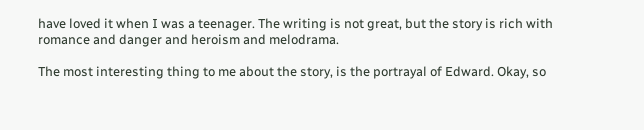have loved it when I was a teenager. The writing is not great, but the story is rich with romance and danger and heroism and melodrama.

The most interesting thing to me about the story, is the portrayal of Edward. Okay, so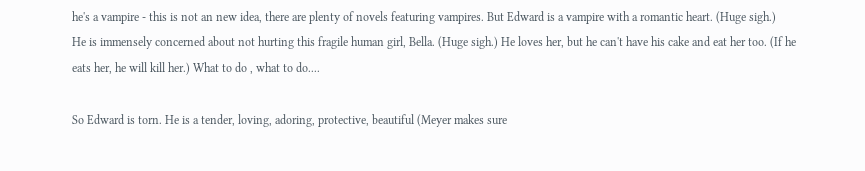he's a vampire - this is not an new idea, there are plenty of novels featuring vampires. But Edward is a vampire with a romantic heart. (Huge sigh.)
He is immensely concerned about not hurting this fragile human girl, Bella. (Huge sigh.) He loves her, but he can't have his cake and eat her too. (If he eats her, he will kill her.) What to do , what to do....

So Edward is torn. He is a tender, loving, adoring, protective, beautiful (Meyer makes sure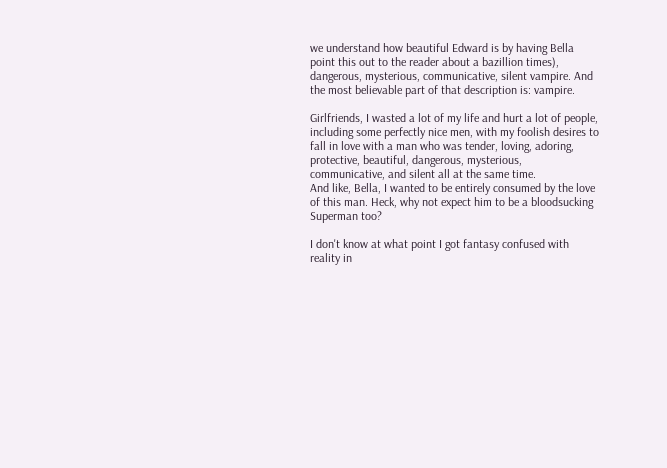we understand how beautiful Edward is by having Bella point this out to the reader about a bazillion times), dangerous, mysterious, communicative, silent vampire. And the most believable part of that description is: vampire.

Girlfriends, I wasted a lot of my life and hurt a lot of people, including some perfectly nice men, with my foolish desires to fall in love with a man who was tender, loving, adoring, protective, beautiful, dangerous, mysterious, communicative, and silent all at the same time.
And like, Bella, I wanted to be entirely consumed by the love of this man. Heck, why not expect him to be a bloodsucking Superman too?

I don't know at what point I got fantasy confused with reality in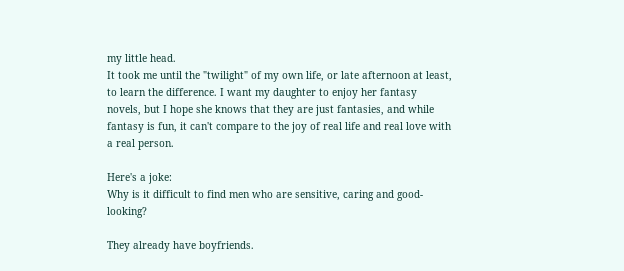my little head.
It took me until the "twilight" of my own life, or late afternoon at least, to learn the difference. I want my daughter to enjoy her fantasy novels, but I hope she knows that they are just fantasies, and while fantasy is fun, it can't compare to the joy of real life and real love with a real person.

Here's a joke:
Why is it difficult to find men who are sensitive, caring and good- looking?

They already have boyfriends.